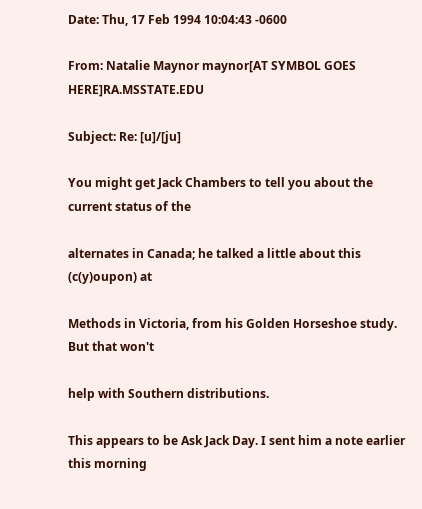Date: Thu, 17 Feb 1994 10:04:43 -0600

From: Natalie Maynor maynor[AT SYMBOL GOES HERE]RA.MSSTATE.EDU

Subject: Re: [u]/[ju]

You might get Jack Chambers to tell you about the current status of the

alternates in Canada; he talked a little about this (c(y)oupon) at

Methods in Victoria, from his Golden Horseshoe study. But that won't

help with Southern distributions.

This appears to be Ask Jack Day. I sent him a note earlier this morning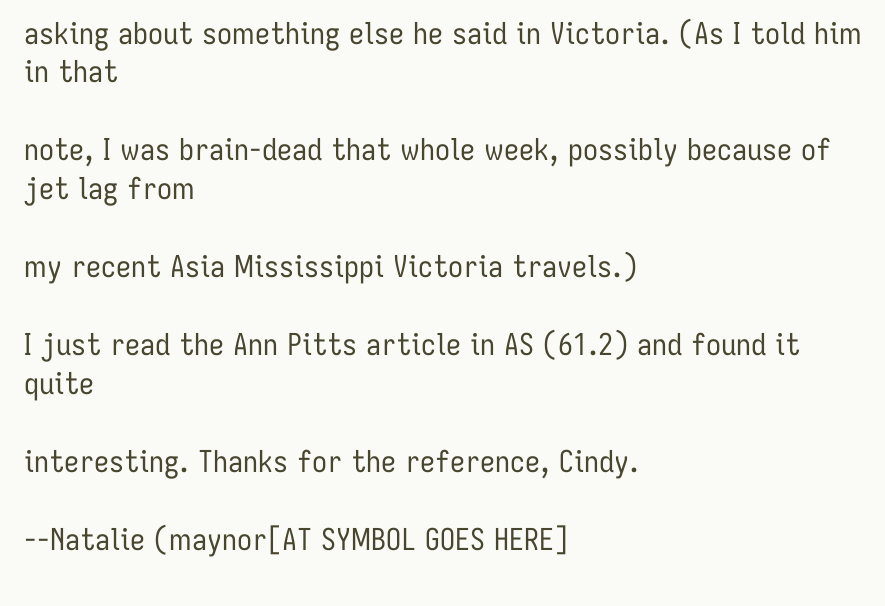asking about something else he said in Victoria. (As I told him in that

note, I was brain-dead that whole week, possibly because of jet lag from

my recent Asia Mississippi Victoria travels.)

I just read the Ann Pitts article in AS (61.2) and found it quite

interesting. Thanks for the reference, Cindy.

--Natalie (maynor[AT SYMBOL GOES HERE]